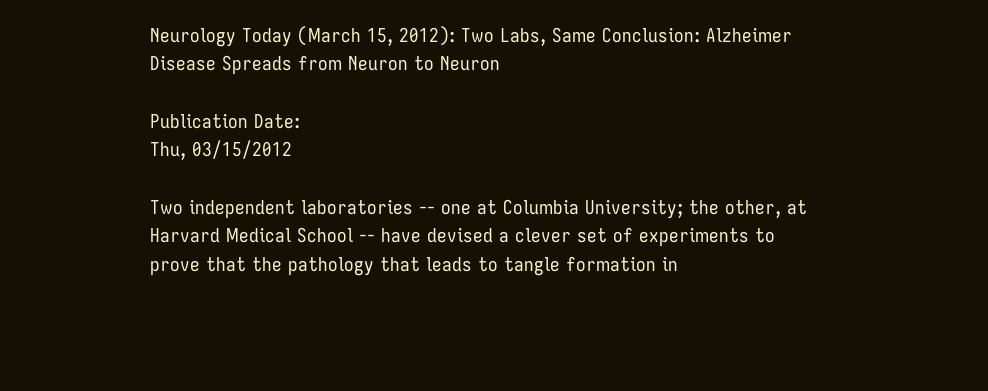Neurology Today (March 15, 2012): Two Labs, Same Conclusion: Alzheimer Disease Spreads from Neuron to Neuron

Publication Date:
Thu, 03/15/2012

Two independent laboratories -- one at Columbia University; the other, at Harvard Medical School -- have devised a clever set of experiments to prove that the pathology that leads to tangle formation in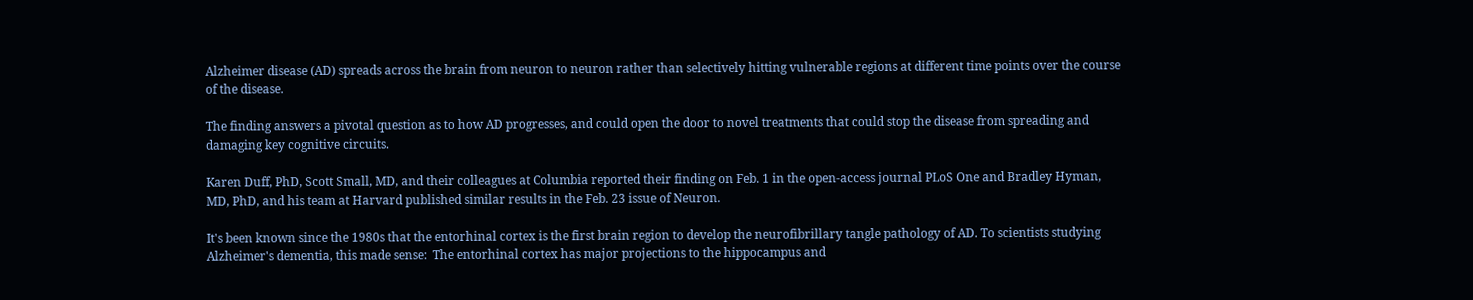Alzheimer disease (AD) spreads across the brain from neuron to neuron rather than selectively hitting vulnerable regions at different time points over the course of the disease.

The finding answers a pivotal question as to how AD progresses, and could open the door to novel treatments that could stop the disease from spreading and damaging key cognitive circuits.

Karen Duff, PhD, Scott Small, MD, and their colleagues at Columbia reported their finding on Feb. 1 in the open-access journal PLoS One and Bradley Hyman, MD, PhD, and his team at Harvard published similar results in the Feb. 23 issue of Neuron.

It's been known since the 1980s that the entorhinal cortex is the first brain region to develop the neurofibrillary tangle pathology of AD. To scientists studying Alzheimer's dementia, this made sense:  The entorhinal cortex has major projections to the hippocampus and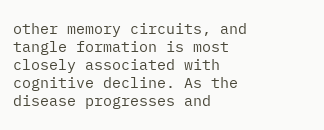other memory circuits, and tangle formation is most closely associated with cognitive decline. As the disease progresses and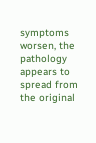symptoms worsen, the pathology appears to spread from the original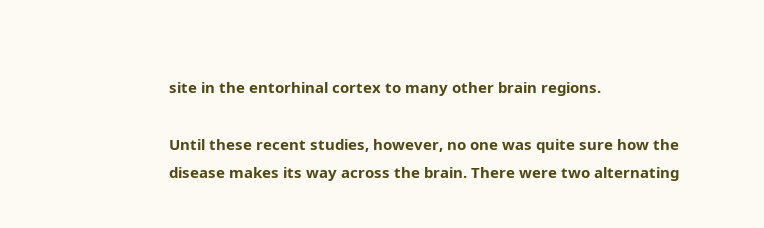site in the entorhinal cortex to many other brain regions.

Until these recent studies, however, no one was quite sure how the disease makes its way across the brain. There were two alternating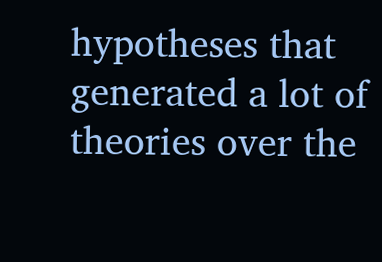hypotheses that generated a lot of theories over the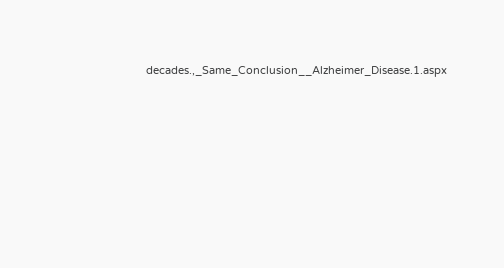decades.,_Same_Conclusion__Alzheimer_Disease.1.aspx